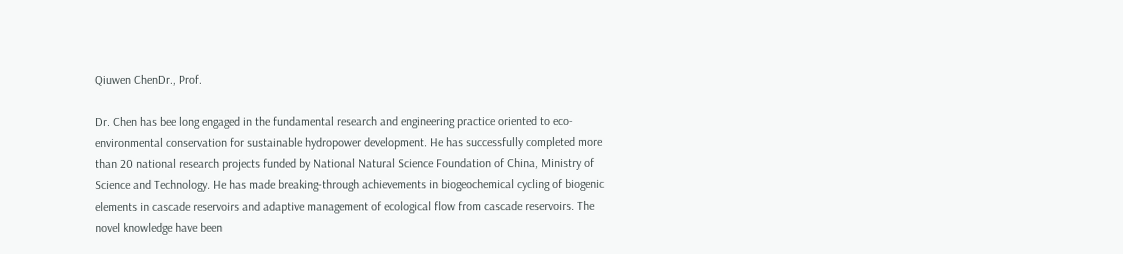Qiuwen ChenDr., Prof.

Dr. Chen has bee long engaged in the fundamental research and engineering practice oriented to eco-environmental conservation for sustainable hydropower development. He has successfully completed more than 20 national research projects funded by National Natural Science Foundation of China, Ministry of Science and Technology. He has made breaking-through achievements in biogeochemical cycling of biogenic elements in cascade reservoirs and adaptive management of ecological flow from cascade reservoirs. The novel knowledge have been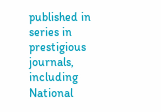published in series in prestigious journals, including National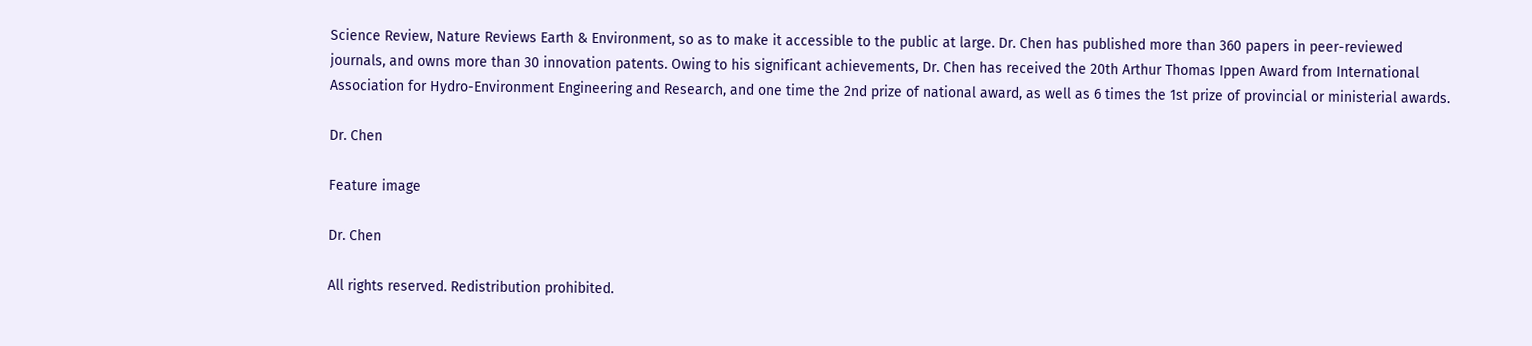Science Review, Nature Reviews Earth & Environment, so as to make it accessible to the public at large. Dr. Chen has published more than 360 papers in peer-reviewed journals, and owns more than 30 innovation patents. Owing to his significant achievements, Dr. Chen has received the 20th Arthur Thomas Ippen Award from International Association for Hydro-Environment Engineering and Research, and one time the 2nd prize of national award, as well as 6 times the 1st prize of provincial or ministerial awards.

Dr. Chen

Feature image

Dr. Chen

All rights reserved. Redistribution prohibited.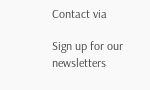Contact via

Sign up for our newsletters